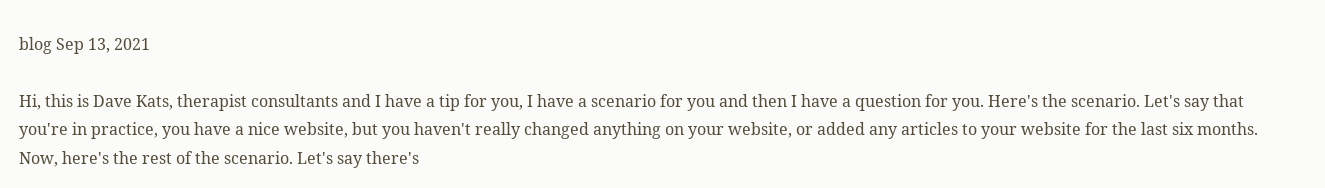blog Sep 13, 2021

Hi, this is Dave Kats, therapist consultants and I have a tip for you, I have a scenario for you and then I have a question for you. Here's the scenario. Let's say that you're in practice, you have a nice website, but you haven't really changed anything on your website, or added any articles to your website for the last six months. Now, here's the rest of the scenario. Let's say there's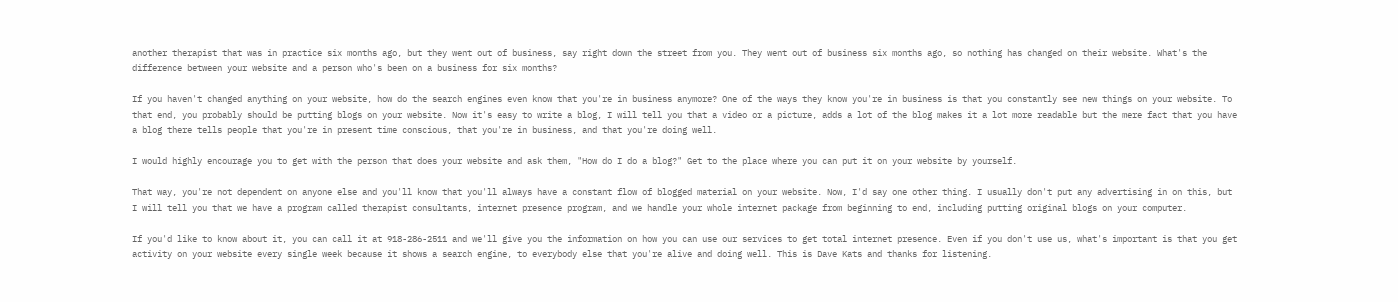another therapist that was in practice six months ago, but they went out of business, say right down the street from you. They went out of business six months ago, so nothing has changed on their website. What's the difference between your website and a person who's been on a business for six months?

If you haven't changed anything on your website, how do the search engines even know that you're in business anymore? One of the ways they know you're in business is that you constantly see new things on your website. To that end, you probably should be putting blogs on your website. Now it's easy to write a blog, I will tell you that a video or a picture, adds a lot of the blog makes it a lot more readable but the mere fact that you have a blog there tells people that you're in present time conscious, that you're in business, and that you're doing well.

I would highly encourage you to get with the person that does your website and ask them, "How do I do a blog?" Get to the place where you can put it on your website by yourself.

That way, you're not dependent on anyone else and you'll know that you'll always have a constant flow of blogged material on your website. Now, I'd say one other thing. I usually don't put any advertising in on this, but I will tell you that we have a program called therapist consultants, internet presence program, and we handle your whole internet package from beginning to end, including putting original blogs on your computer.

If you'd like to know about it, you can call it at 918-286-2511 and we'll give you the information on how you can use our services to get total internet presence. Even if you don't use us, what's important is that you get activity on your website every single week because it shows a search engine, to everybody else that you're alive and doing well. This is Dave Kats and thanks for listening.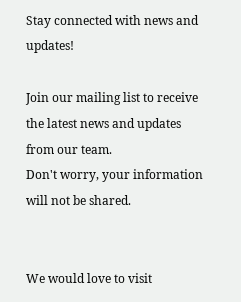Stay connected with news and updates!

Join our mailing list to receive the latest news and updates from our team.
Don't worry, your information will not be shared.


We would love to visit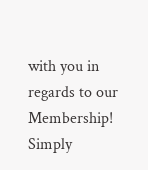with you in regards to our Membership!  Simply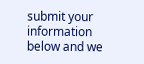submit your information below and we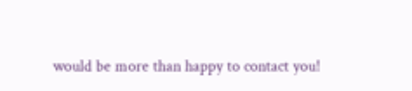would be more than happy to contact you!